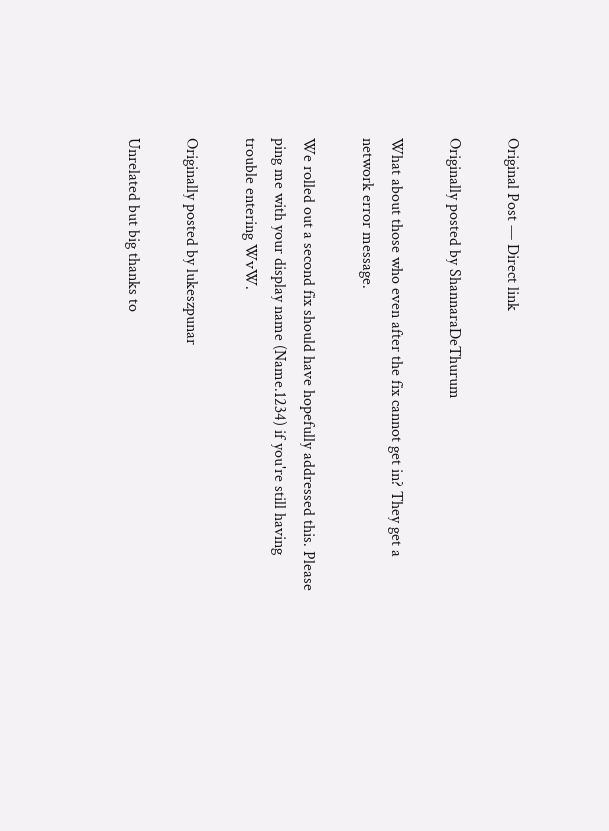Original Post — Direct link

Originally posted by ShannaraDeThurum

What about those who even after the fix cannot get in? They get a network error message.

We rolled out a second fix should have hopefully addressed this. Please ping me with your display name (Name.1234) if you're still having trouble entering WvW.

Originally posted by lukeszpunar

Unrelated but big thanks to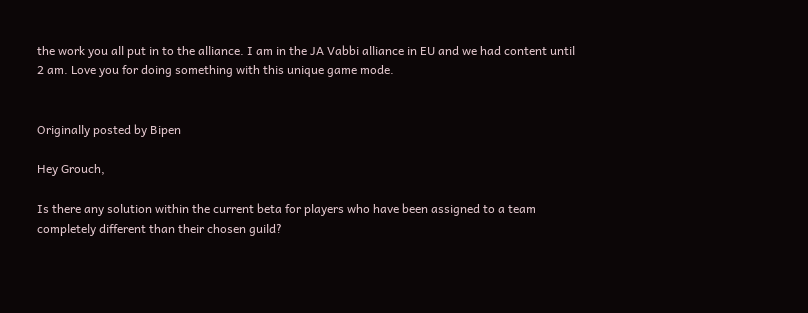the work you all put in to the alliance. I am in the JA Vabbi alliance in EU and we had content until 2 am. Love you for doing something with this unique game mode.


Originally posted by Bipen

Hey Grouch,

Is there any solution within the current beta for players who have been assigned to a team completely different than their chosen guild?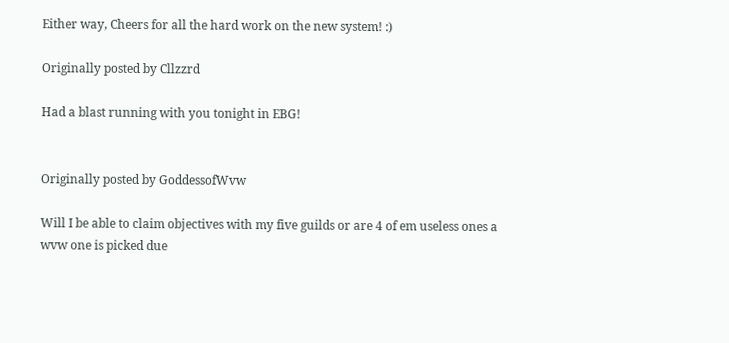Either way, Cheers for all the hard work on the new system! :)

Originally posted by Cllzzrd

Had a blast running with you tonight in EBG!


Originally posted by GoddessofWvw

Will I be able to claim objectives with my five guilds or are 4 of em useless ones a wvw one is picked due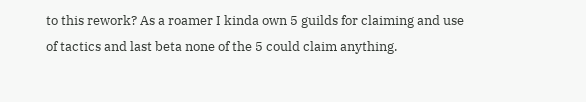to this rework? As a roamer I kinda own 5 guilds for claiming and use of tactics and last beta none of the 5 could claim anything.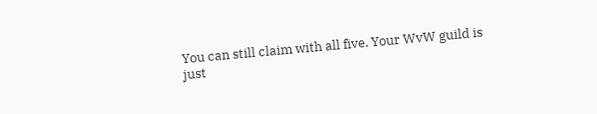You can still claim with all five. Your WvW guild is just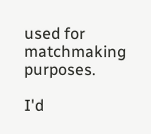used for matchmaking purposes.

I'd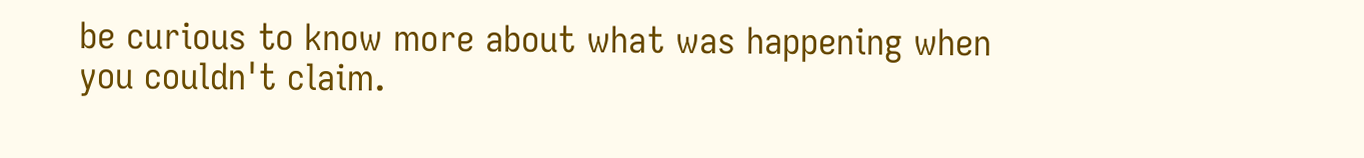be curious to know more about what was happening when you couldn't claim.